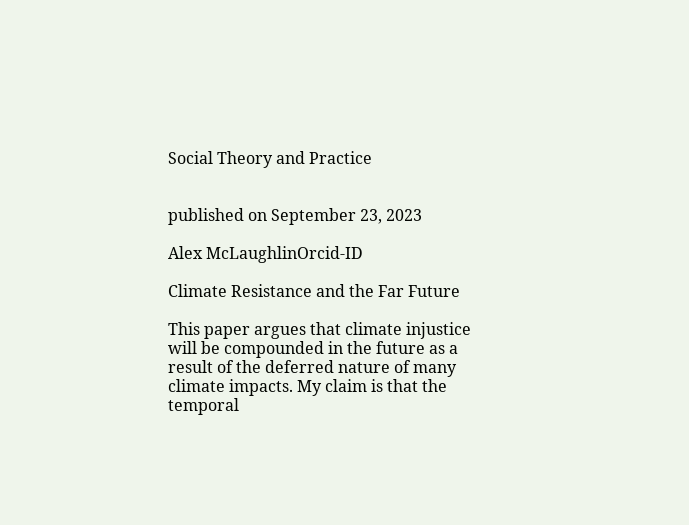Social Theory and Practice


published on September 23, 2023

Alex McLaughlinOrcid-ID

Climate Resistance and the Far Future

This paper argues that climate injustice will be compounded in the future as a result of the deferred nature of many climate impacts. My claim is that the temporal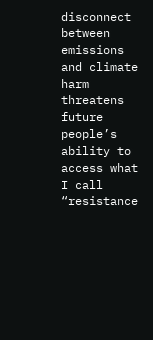disconnect between emissions and climate harm threatens future people’s ability to access what I call “resistance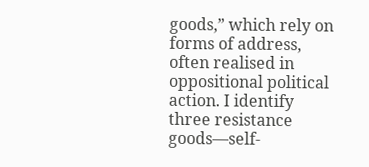goods,” which rely on forms of address, often realised in oppositional political action. I identify three resistance goods—self-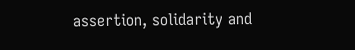assertion, solidarity and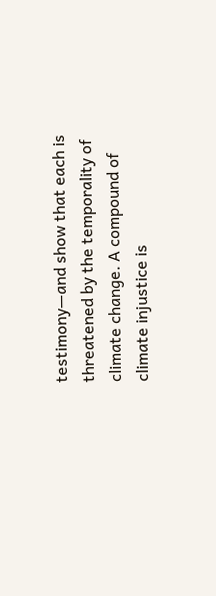testimony—and show that each is threatened by the temporality of climate change. A compound of climate injustice is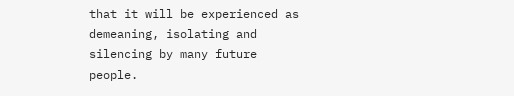that it will be experienced as demeaning, isolating and silencing by many future people.